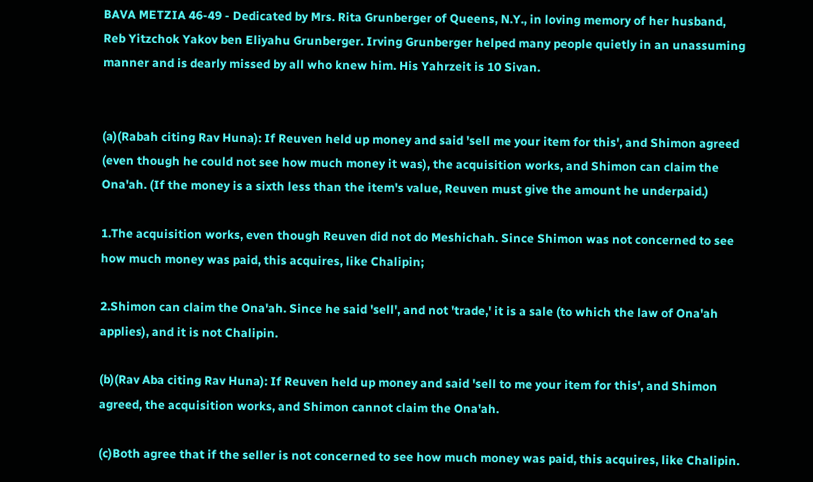BAVA METZIA 46-49 - Dedicated by Mrs. Rita Grunberger of Queens, N.Y., in loving memory of her husband, Reb Yitzchok Yakov ben Eliyahu Grunberger. Irving Grunberger helped many people quietly in an unassuming manner and is dearly missed by all who knew him. His Yahrzeit is 10 Sivan.


(a)(Rabah citing Rav Huna): If Reuven held up money and said 'sell me your item for this', and Shimon agreed (even though he could not see how much money it was), the acquisition works, and Shimon can claim the Ona'ah. (If the money is a sixth less than the item's value, Reuven must give the amount he underpaid.)

1.The acquisition works, even though Reuven did not do Meshichah. Since Shimon was not concerned to see how much money was paid, this acquires, like Chalipin;

2.Shimon can claim the Ona'ah. Since he said 'sell', and not 'trade,' it is a sale (to which the law of Ona'ah applies), and it is not Chalipin.

(b)(Rav Aba citing Rav Huna): If Reuven held up money and said 'sell to me your item for this', and Shimon agreed, the acquisition works, and Shimon cannot claim the Ona'ah.

(c)Both agree that if the seller is not concerned to see how much money was paid, this acquires, like Chalipin.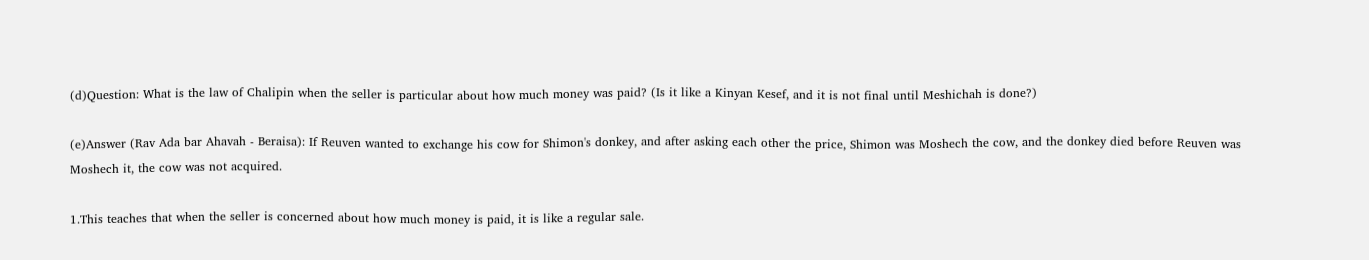(d)Question: What is the law of Chalipin when the seller is particular about how much money was paid? (Is it like a Kinyan Kesef, and it is not final until Meshichah is done?)

(e)Answer (Rav Ada bar Ahavah - Beraisa): If Reuven wanted to exchange his cow for Shimon's donkey, and after asking each other the price, Shimon was Moshech the cow, and the donkey died before Reuven was Moshech it, the cow was not acquired.

1.This teaches that when the seller is concerned about how much money is paid, it is like a regular sale.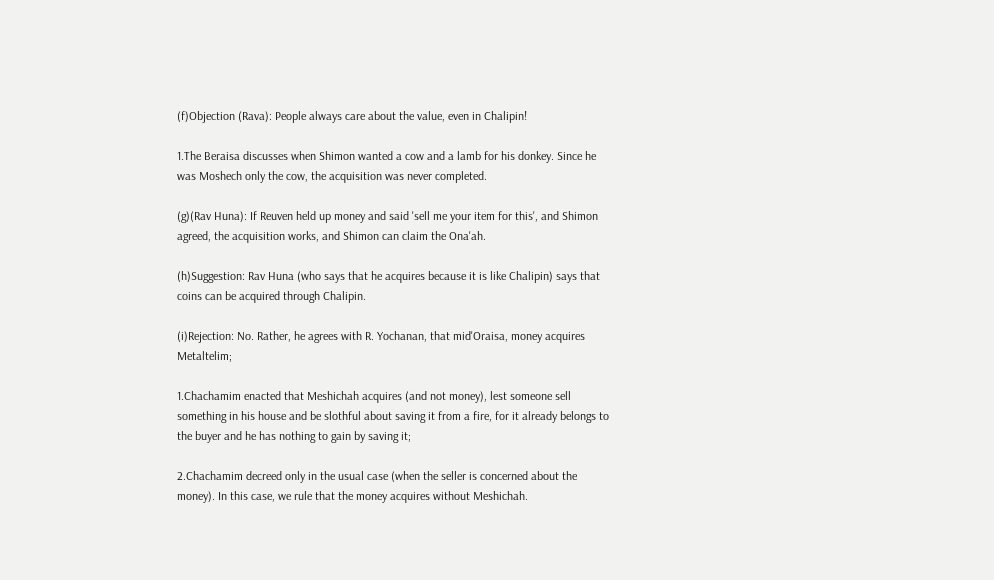(f)Objection (Rava): People always care about the value, even in Chalipin!

1.The Beraisa discusses when Shimon wanted a cow and a lamb for his donkey. Since he was Moshech only the cow, the acquisition was never completed.

(g)(Rav Huna): If Reuven held up money and said 'sell me your item for this', and Shimon agreed, the acquisition works, and Shimon can claim the Ona'ah.

(h)Suggestion: Rav Huna (who says that he acquires because it is like Chalipin) says that coins can be acquired through Chalipin.

(i)Rejection: No. Rather, he agrees with R. Yochanan, that mid'Oraisa, money acquires Metaltelim;

1.Chachamim enacted that Meshichah acquires (and not money), lest someone sell something in his house and be slothful about saving it from a fire, for it already belongs to the buyer and he has nothing to gain by saving it;

2.Chachamim decreed only in the usual case (when the seller is concerned about the money). In this case, we rule that the money acquires without Meshichah.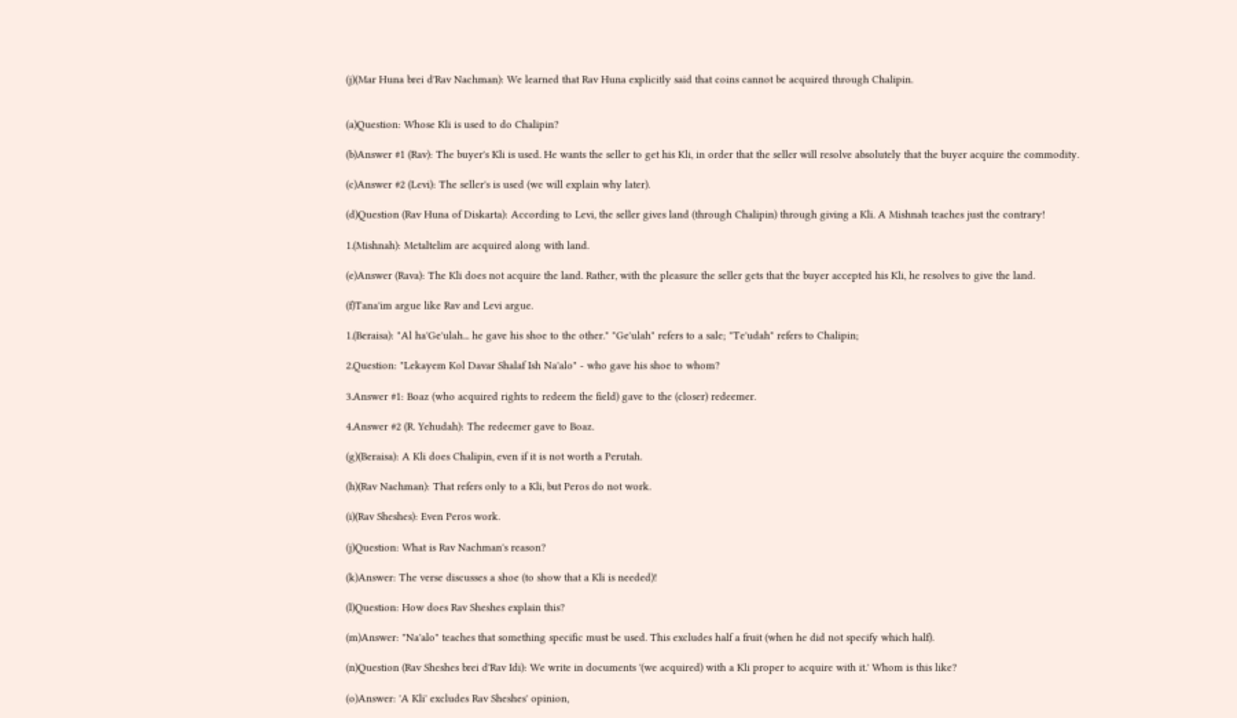(j)(Mar Huna brei d'Rav Nachman): We learned that Rav Huna explicitly said that coins cannot be acquired through Chalipin.


(a)Question: Whose Kli is used to do Chalipin?

(b)Answer #1 (Rav): The buyer's Kli is used. He wants the seller to get his Kli, in order that the seller will resolve absolutely that the buyer acquire the commodity.

(c)Answer #2 (Levi): The seller's is used (we will explain why later).

(d)Question (Rav Huna of Diskarta): According to Levi, the seller gives land (through Chalipin) through giving a Kli. A Mishnah teaches just the contrary!

1.(Mishnah): Metaltelim are acquired along with land.

(e)Answer (Rava): The Kli does not acquire the land. Rather, with the pleasure the seller gets that the buyer accepted his Kli, he resolves to give the land.

(f)Tana'im argue like Rav and Levi argue.

1.(Beraisa): "Al ha'Ge'ulah... he gave his shoe to the other." "Ge'ulah" refers to a sale; "Te'udah" refers to Chalipin;

2.Question: "Lekayem Kol Davar Shalaf Ish Na'alo" - who gave his shoe to whom?

3.Answer #1: Boaz (who acquired rights to redeem the field) gave to the (closer) redeemer.

4.Answer #2 (R. Yehudah): The redeemer gave to Boaz.

(g)(Beraisa): A Kli does Chalipin, even if it is not worth a Perutah.

(h)(Rav Nachman): That refers only to a Kli, but Peros do not work.

(i)(Rav Sheshes): Even Peros work.

(j)Question: What is Rav Nachman's reason?

(k)Answer: The verse discusses a shoe (to show that a Kli is needed)!

(l)Question: How does Rav Sheshes explain this?

(m)Answer: "Na'alo" teaches that something specific must be used. This excludes half a fruit (when he did not specify which half).

(n)Question (Rav Sheshes brei d'Rav Idi): We write in documents '(we acquired) with a Kli proper to acquire with it.' Whom is this like?

(o)Answer: 'A Kli' excludes Rav Sheshes' opinion,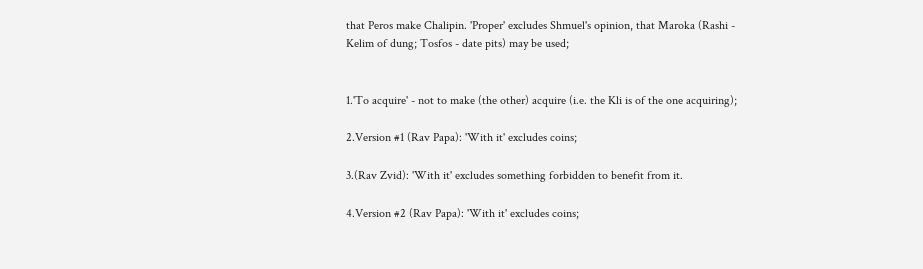that Peros make Chalipin. 'Proper' excludes Shmuel's opinion, that Maroka (Rashi - Kelim of dung; Tosfos - date pits) may be used;


1.'To acquire' - not to make (the other) acquire (i.e. the Kli is of the one acquiring);

2.Version #1 (Rav Papa): 'With it' excludes coins;

3.(Rav Zvid): 'With it' excludes something forbidden to benefit from it.

4.Version #2 (Rav Papa): 'With it' excludes coins;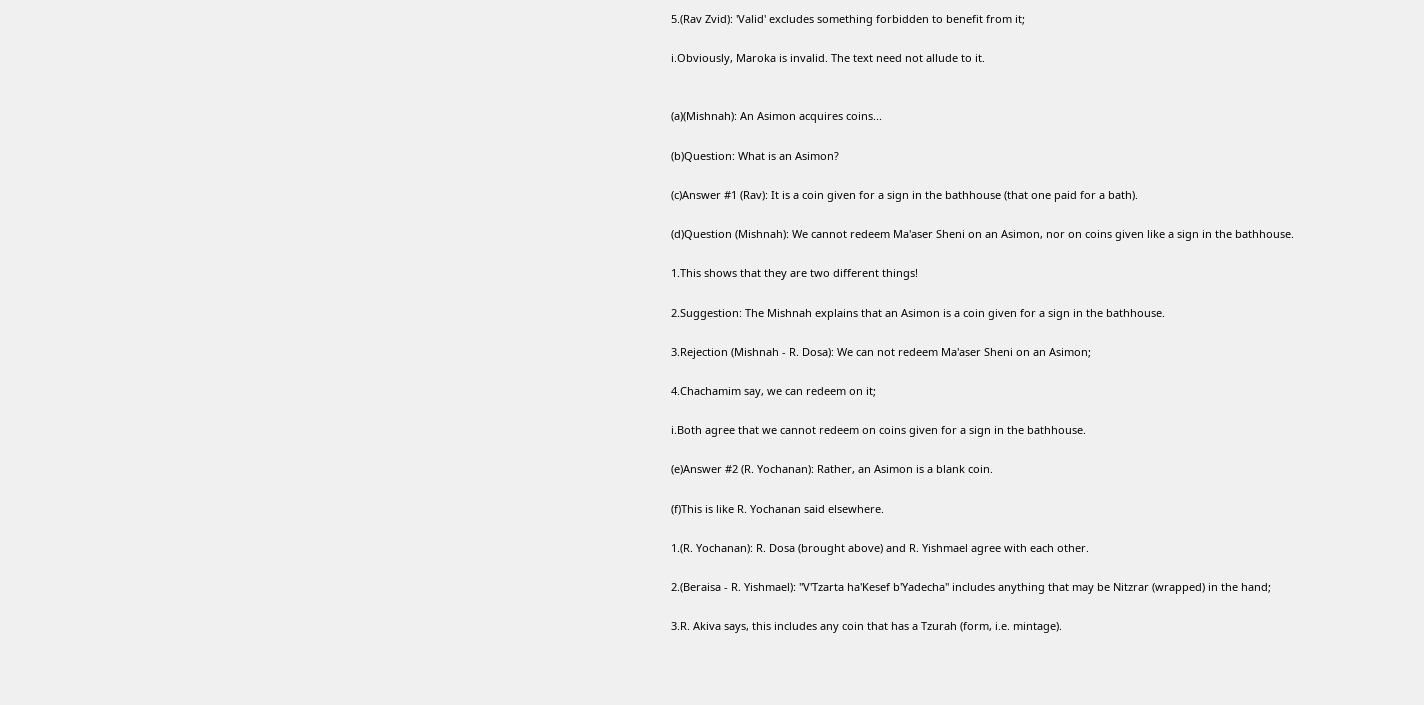5.(Rav Zvid): 'Valid' excludes something forbidden to benefit from it;

i.Obviously, Maroka is invalid. The text need not allude to it.


(a)(Mishnah): An Asimon acquires coins...

(b)Question: What is an Asimon?

(c)Answer #1 (Rav): It is a coin given for a sign in the bathhouse (that one paid for a bath).

(d)Question (Mishnah): We cannot redeem Ma'aser Sheni on an Asimon, nor on coins given like a sign in the bathhouse.

1.This shows that they are two different things!

2.Suggestion: The Mishnah explains that an Asimon is a coin given for a sign in the bathhouse.

3.Rejection (Mishnah - R. Dosa): We can not redeem Ma'aser Sheni on an Asimon;

4.Chachamim say, we can redeem on it;

i.Both agree that we cannot redeem on coins given for a sign in the bathhouse.

(e)Answer #2 (R. Yochanan): Rather, an Asimon is a blank coin.

(f)This is like R. Yochanan said elsewhere.

1.(R. Yochanan): R. Dosa (brought above) and R. Yishmael agree with each other.

2.(Beraisa - R. Yishmael): "V'Tzarta ha'Kesef b'Yadecha" includes anything that may be Nitzrar (wrapped) in the hand;

3.R. Akiva says, this includes any coin that has a Tzurah (form, i.e. mintage).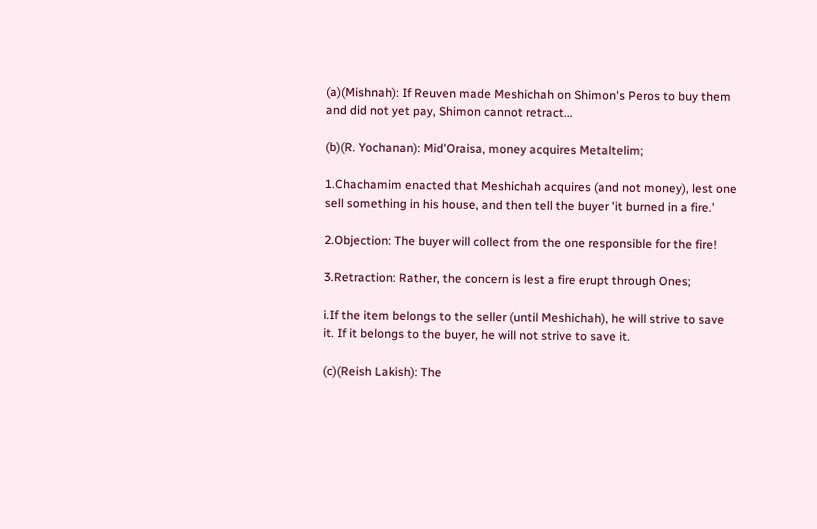(a)(Mishnah): If Reuven made Meshichah on Shimon's Peros to buy them and did not yet pay, Shimon cannot retract...

(b)(R. Yochanan): Mid'Oraisa, money acquires Metaltelim;

1.Chachamim enacted that Meshichah acquires (and not money), lest one sell something in his house, and then tell the buyer 'it burned in a fire.'

2.Objection: The buyer will collect from the one responsible for the fire!

3.Retraction: Rather, the concern is lest a fire erupt through Ones;

i.If the item belongs to the seller (until Meshichah), he will strive to save it. If it belongs to the buyer, he will not strive to save it.

(c)(Reish Lakish): The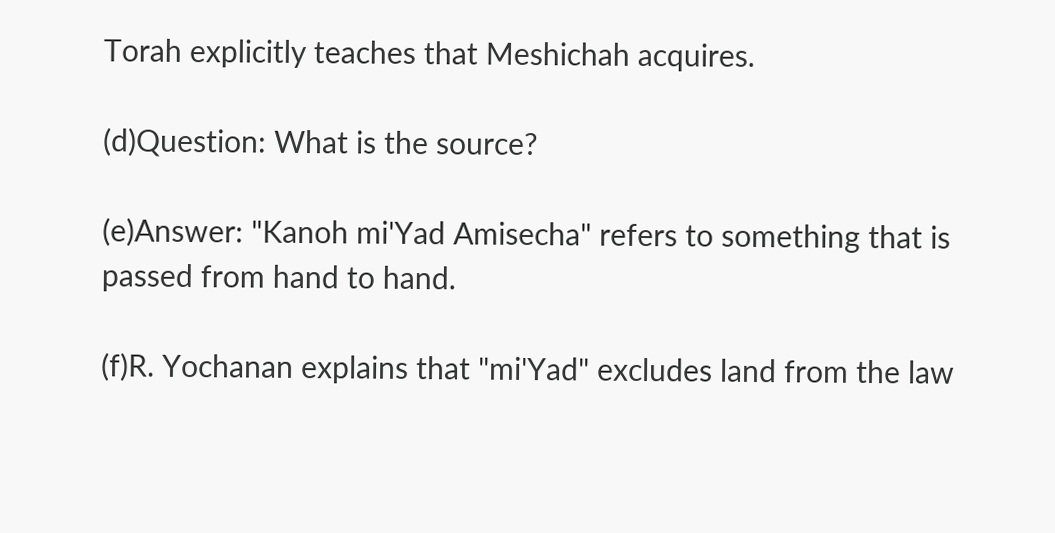Torah explicitly teaches that Meshichah acquires.

(d)Question: What is the source?

(e)Answer: "Kanoh mi'Yad Amisecha" refers to something that is passed from hand to hand.

(f)R. Yochanan explains that "mi'Yad" excludes land from the law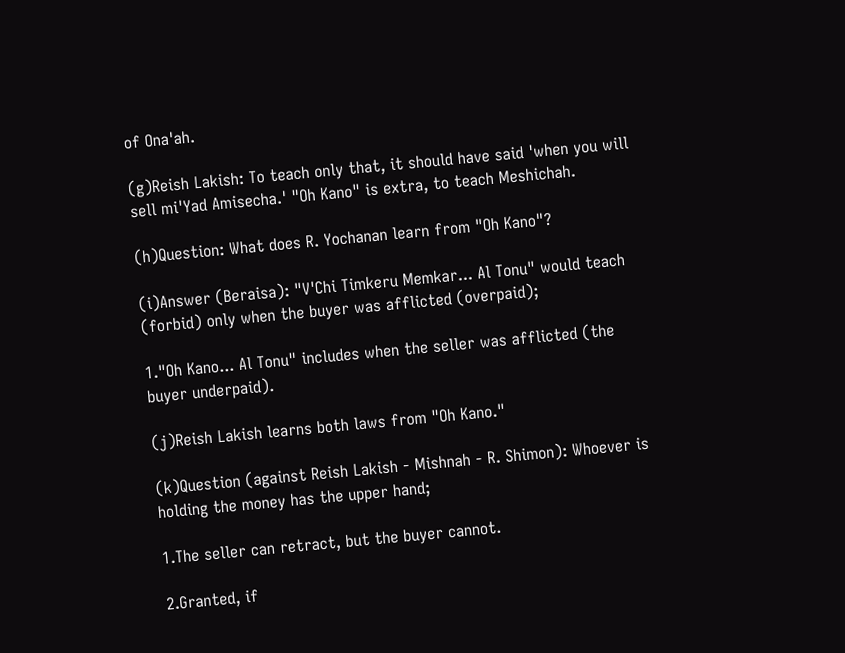of Ona'ah.

(g)Reish Lakish: To teach only that, it should have said 'when you will sell mi'Yad Amisecha.' "Oh Kano" is extra, to teach Meshichah.

(h)Question: What does R. Yochanan learn from "Oh Kano"?

(i)Answer (Beraisa): "V'Chi Timkeru Memkar... Al Tonu" would teach (forbid) only when the buyer was afflicted (overpaid);

1."Oh Kano... Al Tonu" includes when the seller was afflicted (the buyer underpaid).

(j)Reish Lakish learns both laws from "Oh Kano."

(k)Question (against Reish Lakish - Mishnah - R. Shimon): Whoever is holding the money has the upper hand;

1.The seller can retract, but the buyer cannot.

2.Granted, if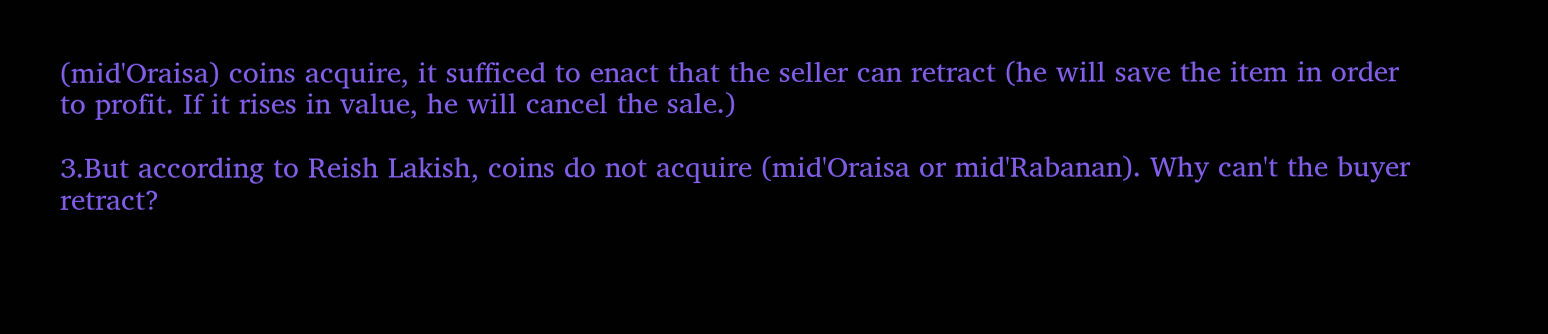(mid'Oraisa) coins acquire, it sufficed to enact that the seller can retract (he will save the item in order to profit. If it rises in value, he will cancel the sale.)

3.But according to Reish Lakish, coins do not acquire (mid'Oraisa or mid'Rabanan). Why can't the buyer retract?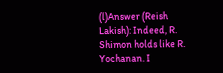(l)Answer (Reish Lakish): Indeed, R. Shimon holds like R. Yochanan. I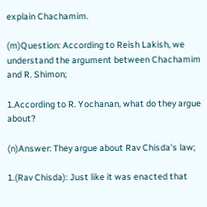explain Chachamim.

(m)Question: According to Reish Lakish, we understand the argument between Chachamim and R. Shimon;

1.According to R. Yochanan, what do they argue about?

(n)Answer: They argue about Rav Chisda's law;

1.(Rav Chisda): Just like it was enacted that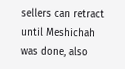sellers can retract until Meshichah was done, also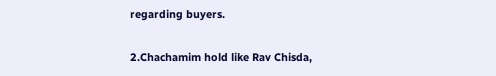regarding buyers.

2.Chachamim hold like Rav Chisda,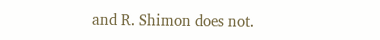and R. Shimon does not.